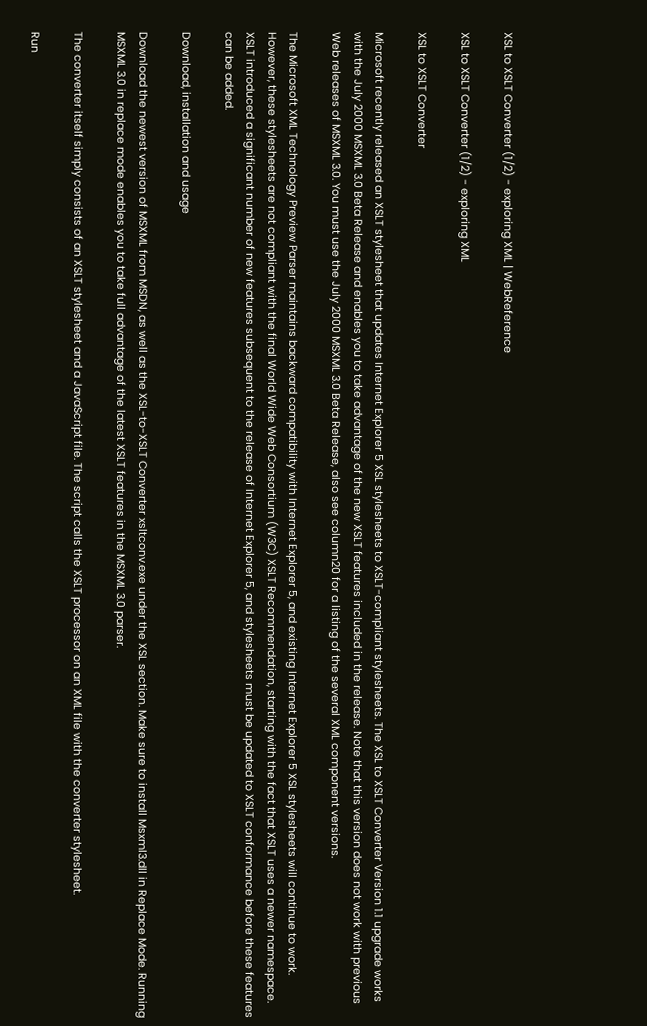XSL to XSLT Converter (1/2) - exploring XML | WebReference

XSL to XSLT Converter (1/2) - exploring XML

XSL to XSLT Converter

Microsoft recently released an XSLT stylesheet that updates Internet Explorer 5 XSL stylesheets to XSLT-compliant stylesheets. The XSL to XSLT Converter Version 1.1 upgrade works with the July 2000 MSXML 3.0 Beta Release and enables you to take advantage of the new XSLT features included in the release. Note that this version does not work with previous Web releases of MSXML 3.0. You must use the July 2000 MSXML 3.0 Beta Release, also see column20 for a listing of the several XML component versions.

The Microsoft XML Technology Preview Parser maintains backward compatibility with Internet Explorer 5, and existing Internet Explorer 5 XSL stylesheets will continue to work. However, these stylesheets are not compliant with the final World Wide Web Consortium (W3C) XSLT Recommendation, starting with the fact that XSLT uses a newer namespace. XSLT introduced a significant number of new features subsequent to the release of Internet Explorer 5, and stylesheets must be updated to XSLT conformance before these features can be added.

Download, installation and usage

Download the newest version of MSXML from MSDN, as well as the XSL-to-XSLT Converter xsltconv.exe under the XSL section. Make sure to install Msxml3.dll in Replace Mode. Running MSXML 3.0 in replace mode enables you to take full advantage of the latest XSLT features in the MSXML 3.0 parser.

The converter itself simply consists of an XSLT stylesheet and a JavaScript file. The script calls the XSLT processor on an XML file with the converter stylesheet.

Run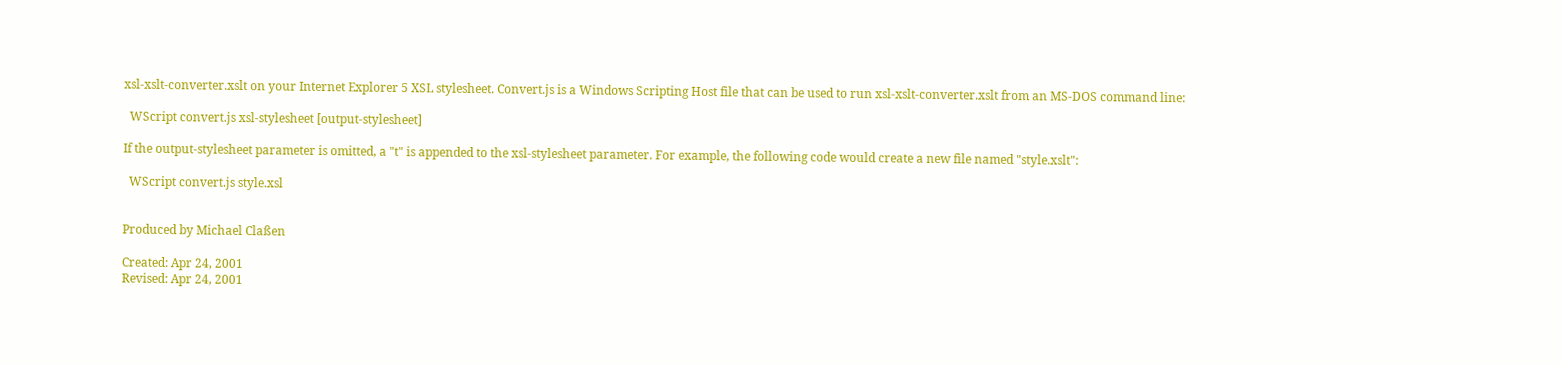xsl-xslt-converter.xslt on your Internet Explorer 5 XSL stylesheet. Convert.js is a Windows Scripting Host file that can be used to run xsl-xslt-converter.xslt from an MS-DOS command line:

  WScript convert.js xsl-stylesheet [output-stylesheet]

If the output-stylesheet parameter is omitted, a "t" is appended to the xsl-stylesheet parameter. For example, the following code would create a new file named "style.xslt":

  WScript convert.js style.xsl


Produced by Michael Claßen

Created: Apr 24, 2001
Revised: Apr 24, 2001